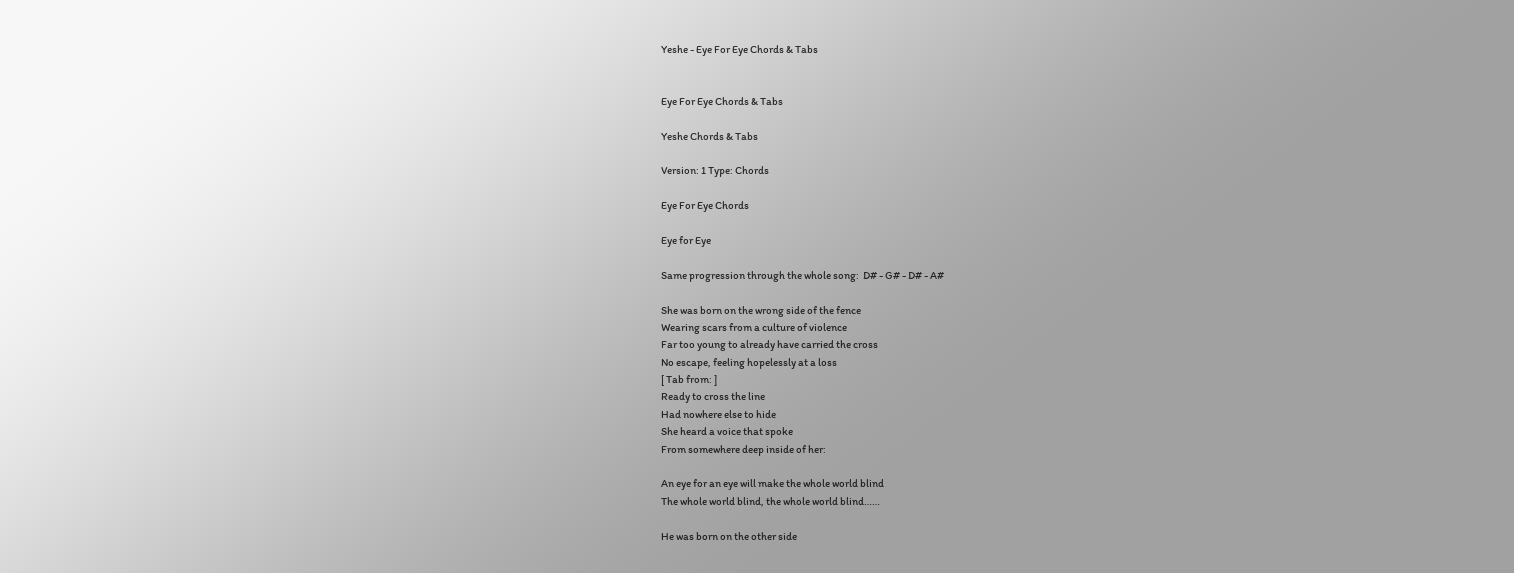Yeshe - Eye For Eye Chords & Tabs


Eye For Eye Chords & Tabs

Yeshe Chords & Tabs

Version: 1 Type: Chords

Eye For Eye Chords

Eye for Eye

Same progression through the whole song:  D# - G# - D# - A#

She was born on the wrong side of the fence
Wearing scars from a culture of violence
Far too young to already have carried the cross
No escape, feeling hopelessly at a loss
[ Tab from: ]
Ready to cross the line
Had nowhere else to hide
She heard a voice that spoke
From somewhere deep inside of her:

An eye for an eye will make the whole world blind
The whole world blind, the whole world blind……

He was born on the other side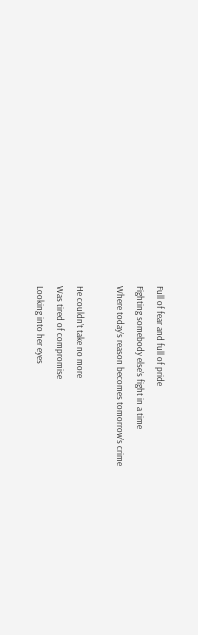Full of fear and full of pride
Fighting somebody else’s fight in a time
Where today’s reason becomes tomorrow’s crime

He couldn’t take no more
Was tired of compromise
Looking into her eyes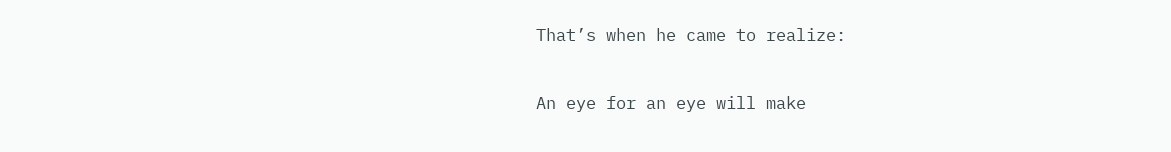That’s when he came to realize:

An eye for an eye will make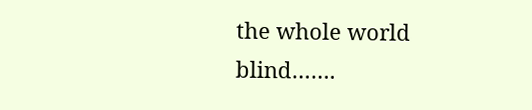the whole world blind…….